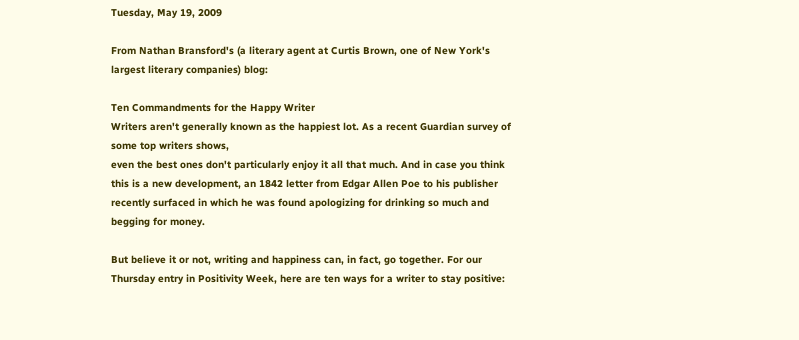Tuesday, May 19, 2009

From Nathan Bransford's (a literary agent at Curtis Brown, one of New York's largest literary companies) blog:

Ten Commandments for the Happy Writer
Writers aren't generally known as the happiest lot. As a recent Guardian survey of some top writers shows,
even the best ones don't particularly enjoy it all that much. And in case you think this is a new development, an 1842 letter from Edgar Allen Poe to his publisher recently surfaced in which he was found apologizing for drinking so much and begging for money.

But believe it or not, writing and happiness can, in fact, go together. For our Thursday entry in Positivity Week, here are ten ways for a writer to stay positive: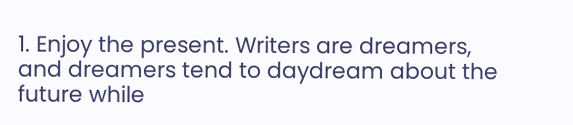1. Enjoy the present. Writers are dreamers, and dreamers tend to daydream about the future while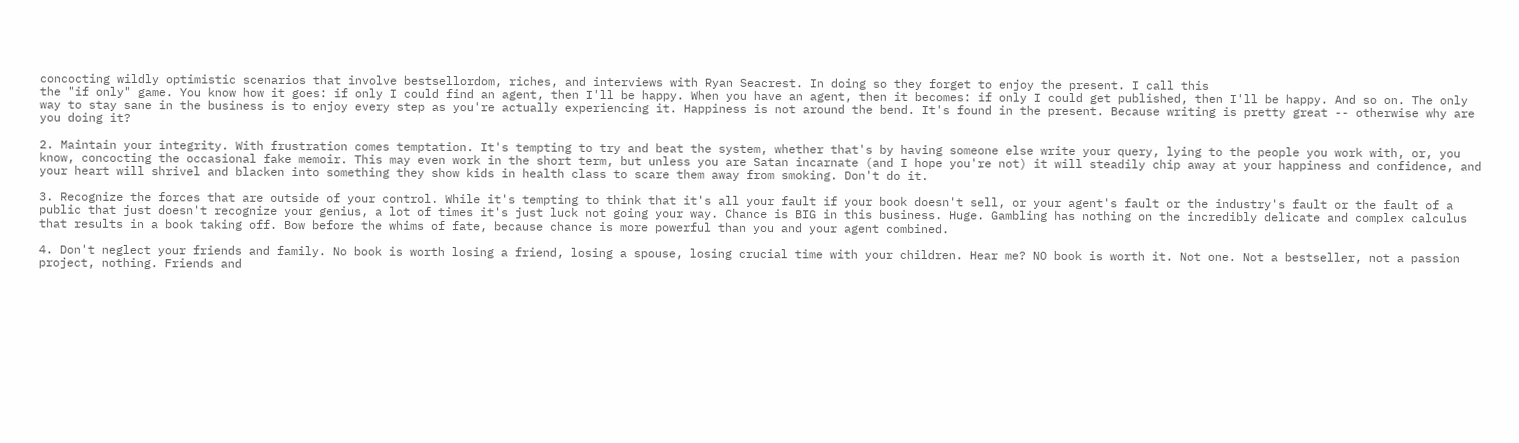concocting wildly optimistic scenarios that involve bestsellordom, riches, and interviews with Ryan Seacrest. In doing so they forget to enjoy the present. I call this
the "if only" game. You know how it goes: if only I could find an agent, then I'll be happy. When you have an agent, then it becomes: if only I could get published, then I'll be happy. And so on. The only way to stay sane in the business is to enjoy every step as you're actually experiencing it. Happiness is not around the bend. It's found in the present. Because writing is pretty great -- otherwise why are you doing it?

2. Maintain your integrity. With frustration comes temptation. It's tempting to try and beat the system, whether that's by having someone else write your query, lying to the people you work with, or, you know, concocting the occasional fake memoir. This may even work in the short term, but unless you are Satan incarnate (and I hope you're not) it will steadily chip away at your happiness and confidence, and your heart will shrivel and blacken into something they show kids in health class to scare them away from smoking. Don't do it.

3. Recognize the forces that are outside of your control. While it's tempting to think that it's all your fault if your book doesn't sell, or your agent's fault or the industry's fault or the fault of a public that just doesn't recognize your genius, a lot of times it's just luck not going your way. Chance is BIG in this business. Huge. Gambling has nothing on the incredibly delicate and complex calculus that results in a book taking off. Bow before the whims of fate, because chance is more powerful than you and your agent combined.

4. Don't neglect your friends and family. No book is worth losing a friend, losing a spouse, losing crucial time with your children. Hear me? NO book is worth it. Not one. Not a bestseller, not a passion project, nothing. Friends and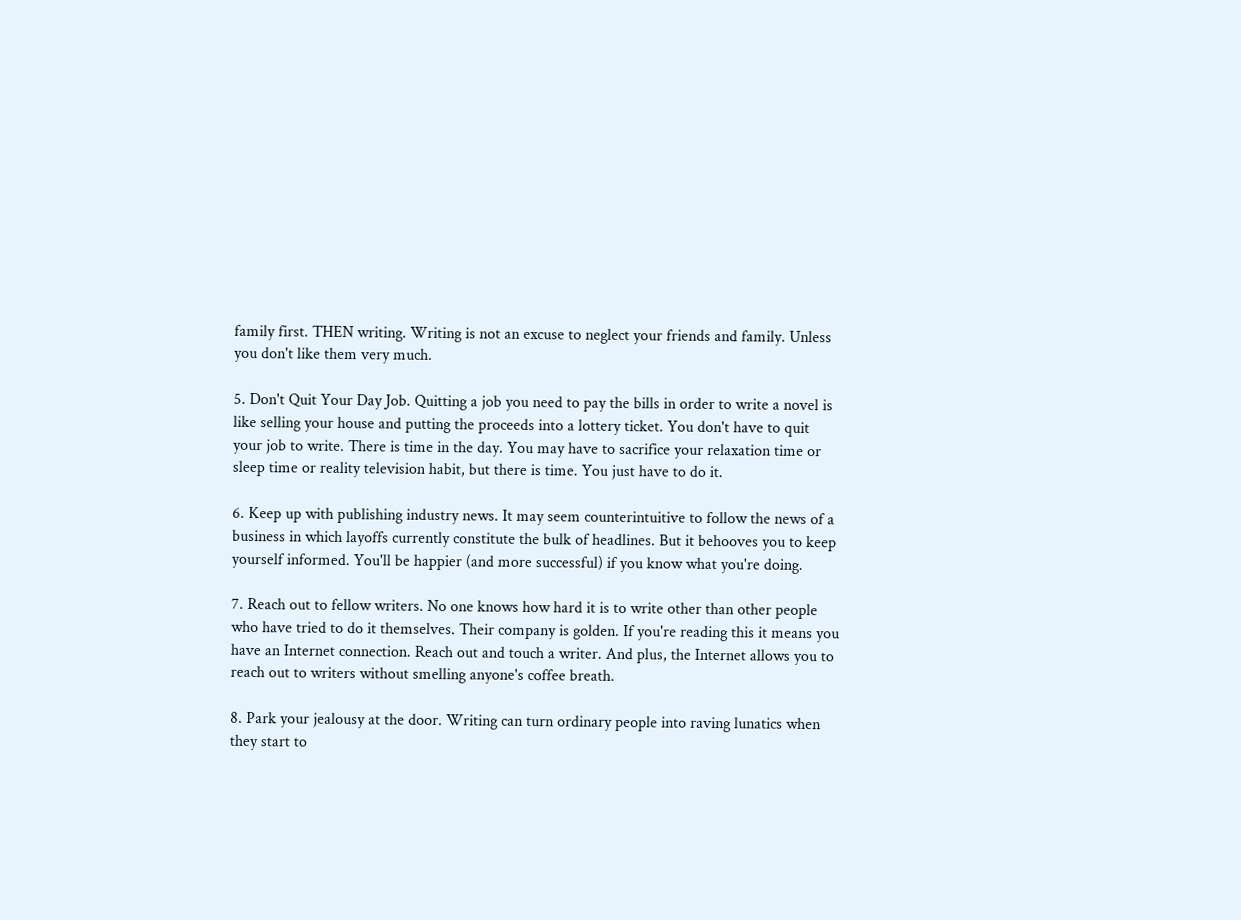family first. THEN writing. Writing is not an excuse to neglect your friends and family. Unless you don't like them very much.

5. Don't Quit Your Day Job. Quitting a job you need to pay the bills in order to write a novel is like selling your house and putting the proceeds into a lottery ticket. You don't have to quit your job to write. There is time in the day. You may have to sacrifice your relaxation time or sleep time or reality television habit, but there is time. You just have to do it.

6. Keep up with publishing industry news. It may seem counterintuitive to follow the news of a business in which layoffs currently constitute the bulk of headlines. But it behooves you to keep yourself informed. You'll be happier (and more successful) if you know what you're doing.

7. Reach out to fellow writers. No one knows how hard it is to write other than other people who have tried to do it themselves. Their company is golden. If you're reading this it means you have an Internet connection. Reach out and touch a writer. And plus, the Internet allows you to reach out to writers without smelling anyone's coffee breath.

8. Park your jealousy at the door. Writing can turn ordinary people into raving lunatics when they start to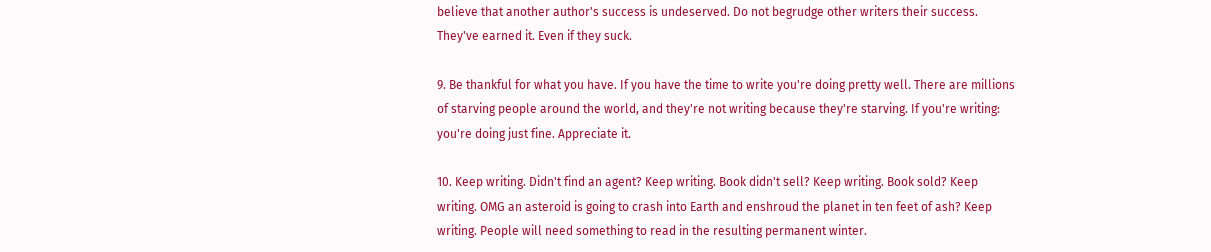believe that another author's success is undeserved. Do not begrudge other writers their success. They've earned it. Even if they suck.

9. Be thankful for what you have. If you have the time to write you're doing pretty well. There are millions of starving people around the world, and they're not writing because they're starving. If you're writing: you're doing just fine. Appreciate it.

10. Keep writing. Didn't find an agent? Keep writing. Book didn't sell? Keep writing. Book sold? Keep writing. OMG an asteroid is going to crash into Earth and enshroud the planet in ten feet of ash? Keep writing. People will need something to read in the resulting permanent winter.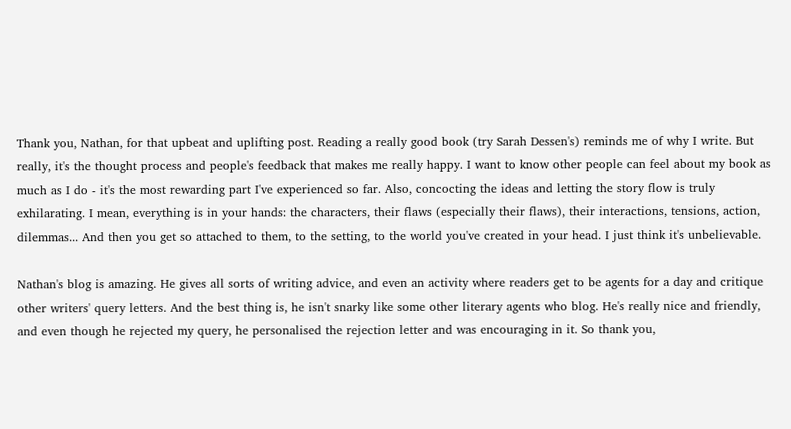Thank you, Nathan, for that upbeat and uplifting post. Reading a really good book (try Sarah Dessen's) reminds me of why I write. But really, it's the thought process and people's feedback that makes me really happy. I want to know other people can feel about my book as much as I do - it's the most rewarding part I've experienced so far. Also, concocting the ideas and letting the story flow is truly exhilarating. I mean, everything is in your hands: the characters, their flaws (especially their flaws), their interactions, tensions, action, dilemmas... And then you get so attached to them, to the setting, to the world you've created in your head. I just think it's unbelievable.

Nathan's blog is amazing. He gives all sorts of writing advice, and even an activity where readers get to be agents for a day and critique other writers' query letters. And the best thing is, he isn't snarky like some other literary agents who blog. He's really nice and friendly, and even though he rejected my query, he personalised the rejection letter and was encouraging in it. So thank you,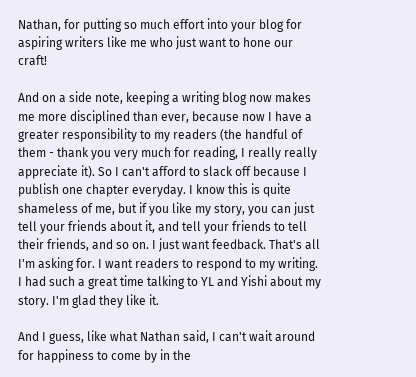Nathan, for putting so much effort into your blog for aspiring writers like me who just want to hone our craft!

And on a side note, keeping a writing blog now makes me more disciplined than ever, because now I have a greater responsibility to my readers (the handful of them - thank you very much for reading, I really really appreciate it). So I can't afford to slack off because I publish one chapter everyday. I know this is quite shameless of me, but if you like my story, you can just tell your friends about it, and tell your friends to tell their friends, and so on. I just want feedback. That's all I'm asking for. I want readers to respond to my writing. I had such a great time talking to YL and Yishi about my story. I'm glad they like it.

And I guess, like what Nathan said, I can't wait around for happiness to come by in the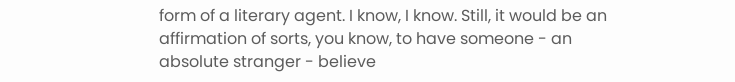form of a literary agent. I know, I know. Still, it would be an affirmation of sorts, you know, to have someone - an absolute stranger - believe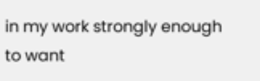in my work strongly enough to want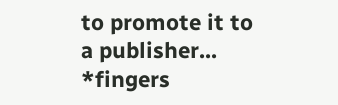to promote it to a publisher... *fingers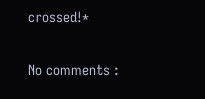crossed!*

No comments :